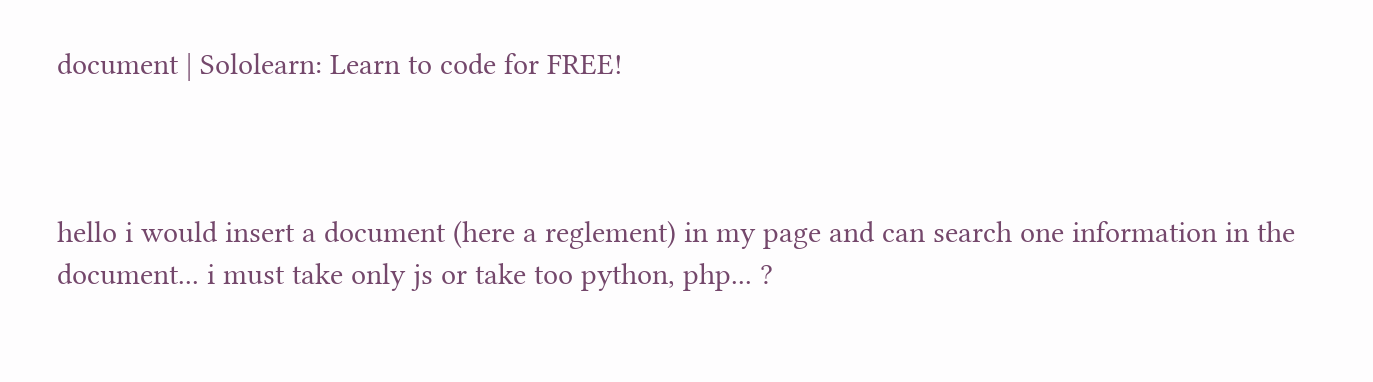document | Sololearn: Learn to code for FREE!



hello i would insert a document (here a reglement) in my page and can search one information in the document... i must take only js or take too python, php... ?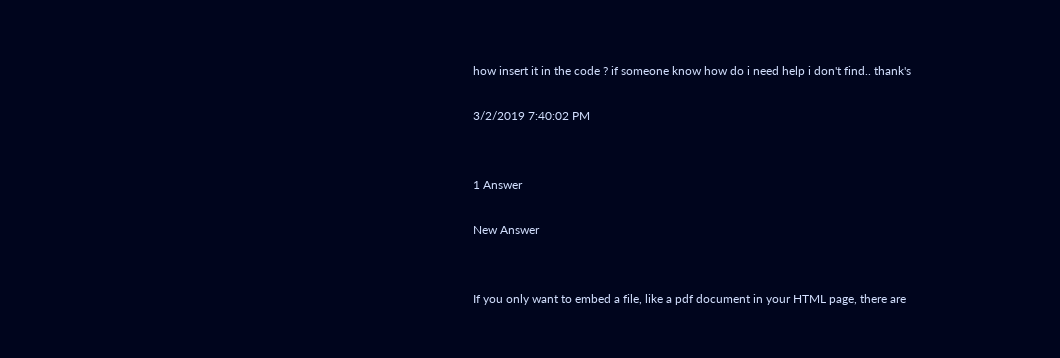how insert it in the code ? if someone know how do i need help i don't find.. thank's

3/2/2019 7:40:02 PM


1 Answer

New Answer


If you only want to embed a file, like a pdf document in your HTML page, there are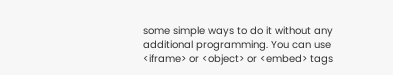some simple ways to do it without any additional programming. You can use <iframe> or <object> or <embed> tags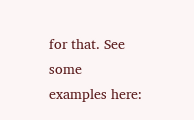for that. See some examples here: